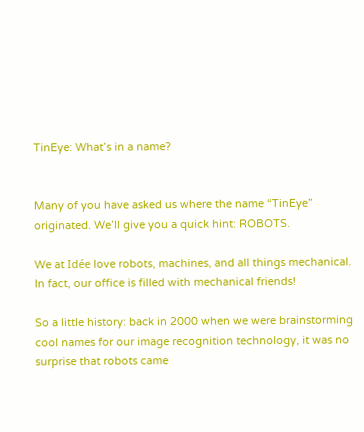TinEye: What’s in a name?


Many of you have asked us where the name “TinEye” originated. We’ll give you a quick hint: ROBOTS.

We at Idée love robots, machines, and all things mechanical. In fact, our office is filled with mechanical friends!

So a little history: back in 2000 when we were brainstorming cool names for our image recognition technology, it was no surprise that robots came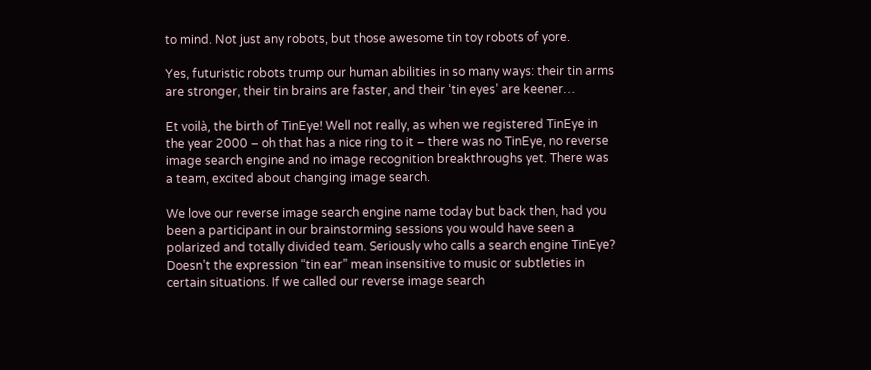to mind. Not just any robots, but those awesome tin toy robots of yore.

Yes, futuristic robots trump our human abilities in so many ways: their tin arms are stronger, their tin brains are faster, and their ‘tin eyes’ are keener…

Et voilà, the birth of TinEye! Well not really, as when we registered TinEye in the year 2000 – oh that has a nice ring to it – there was no TinEye, no reverse image search engine and no image recognition breakthroughs yet. There was a team, excited about changing image search.

We love our reverse image search engine name today but back then, had you been a participant in our brainstorming sessions you would have seen a polarized and totally divided team. Seriously who calls a search engine TinEye? Doesn’t the expression “tin ear” mean insensitive to music or subtleties in certain situations. If we called our reverse image search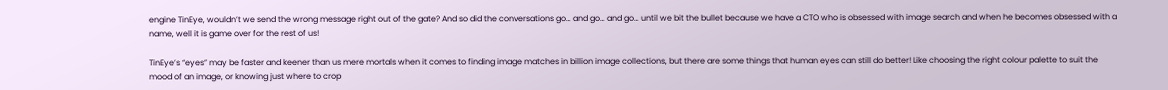engine TinEye, wouldn’t we send the wrong message right out of the gate? And so did the conversations go… and go… and go… until we bit the bullet because we have a CTO who is obsessed with image search and when he becomes obsessed with a name, well it is game over for the rest of us!

TinEye’s “eyes” may be faster and keener than us mere mortals when it comes to finding image matches in billion image collections, but there are some things that human eyes can still do better! Like choosing the right colour palette to suit the mood of an image, or knowing just where to crop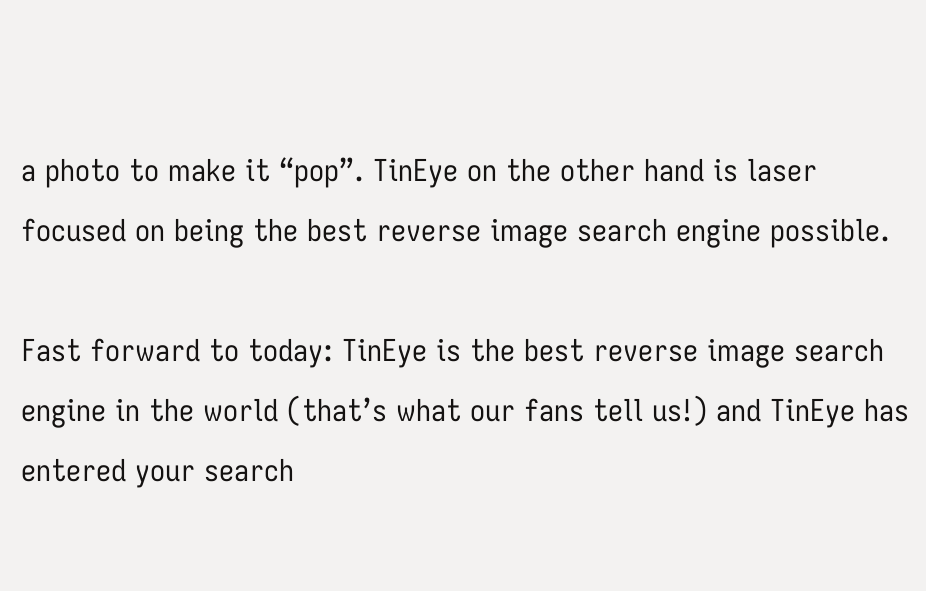a photo to make it “pop”. TinEye on the other hand is laser focused on being the best reverse image search engine possible.

Fast forward to today: TinEye is the best reverse image search engine in the world (that’s what our fans tell us!) and TinEye has entered your search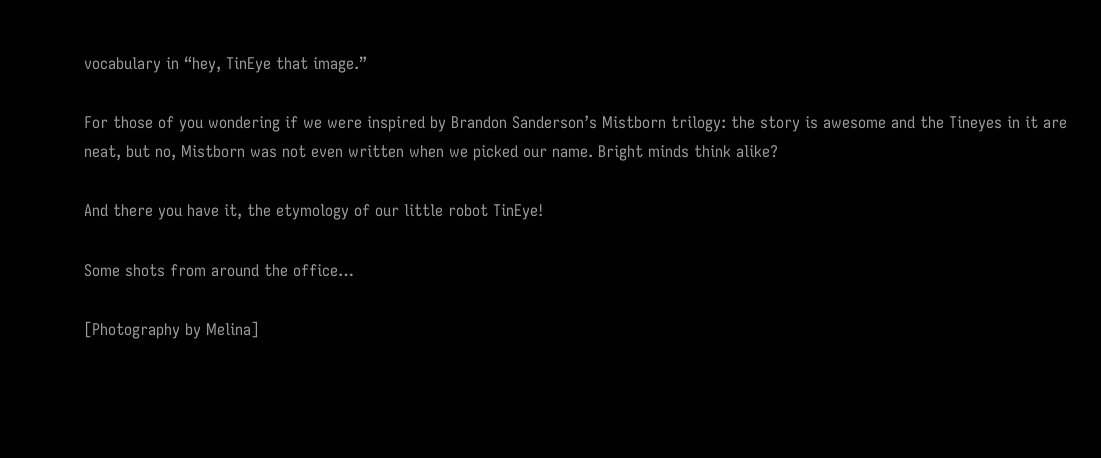vocabulary in “hey, TinEye that image.”

For those of you wondering if we were inspired by Brandon Sanderson’s Mistborn trilogy: the story is awesome and the Tineyes in it are neat, but no, Mistborn was not even written when we picked our name. Bright minds think alike?

And there you have it, the etymology of our little robot TinEye!

Some shots from around the office…

[Photography by Melina]